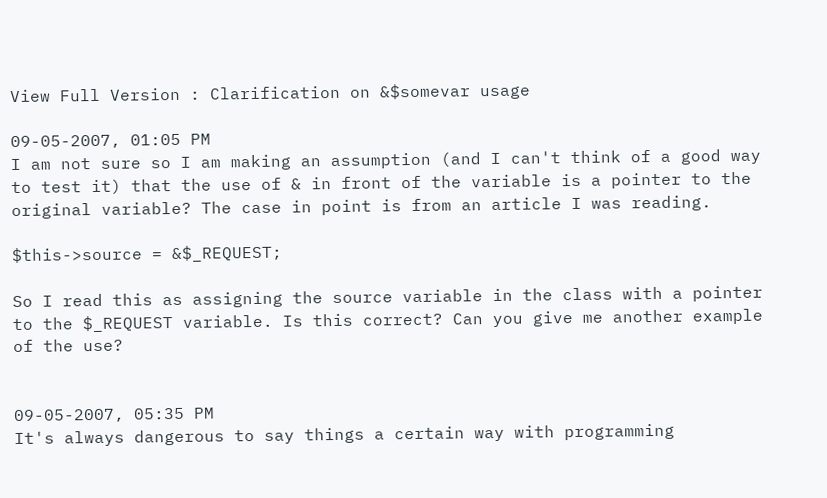View Full Version : Clarification on &$somevar usage

09-05-2007, 01:05 PM
I am not sure so I am making an assumption (and I can't think of a good way to test it) that the use of & in front of the variable is a pointer to the original variable? The case in point is from an article I was reading.

$this->source = &$_REQUEST;

So I read this as assigning the source variable in the class with a pointer to the $_REQUEST variable. Is this correct? Can you give me another example of the use?


09-05-2007, 05:35 PM
It's always dangerous to say things a certain way with programming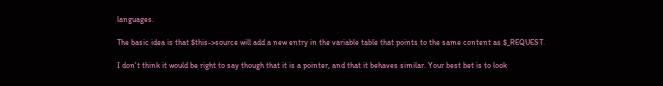languages.

The basic idea is that $this->source will add a new entry in the variable table that points to the same content as $_REQUEST.

I don't think it would be right to say though that it is a pointer, and that it behaves similar. Your best bet is to look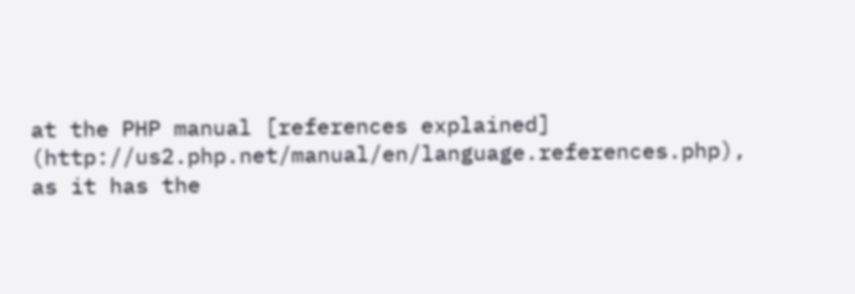at the PHP manual [references explained] (http://us2.php.net/manual/en/language.references.php), as it has the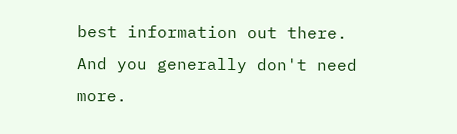best information out there. And you generally don't need more.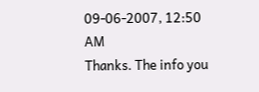09-06-2007, 12:50 AM
Thanks. The info you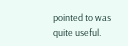pointed to was quite useful.